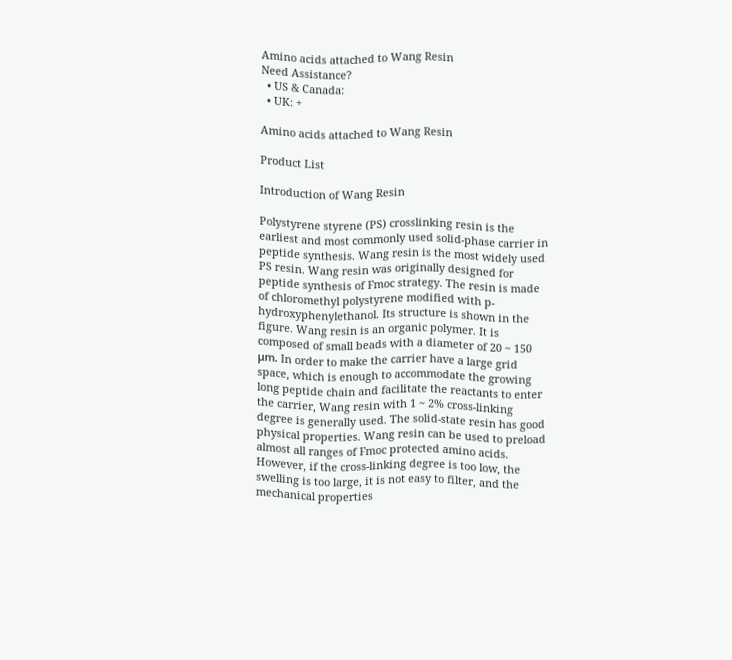Amino acids attached to Wang Resin
Need Assistance?
  • US & Canada:
  • UK: +

Amino acids attached to Wang Resin

Product List

Introduction of Wang Resin

Polystyrene styrene (PS) crosslinking resin is the earliest and most commonly used solid-phase carrier in peptide synthesis. Wang resin is the most widely used PS resin. Wang resin was originally designed for peptide synthesis of Fmoc strategy. The resin is made of chloromethyl polystyrene modified with p-hydroxyphenylethanol. Its structure is shown in the figure. Wang resin is an organic polymer. It is composed of small beads with a diameter of 20 ~ 150 μm. In order to make the carrier have a large grid space, which is enough to accommodate the growing long peptide chain and facilitate the reactants to enter the carrier, Wang resin with 1 ~ 2% cross-linking degree is generally used. The solid-state resin has good physical properties. Wang resin can be used to preload almost all ranges of Fmoc protected amino acids. However, if the cross-linking degree is too low, the swelling is too large, it is not easy to filter, and the mechanical properties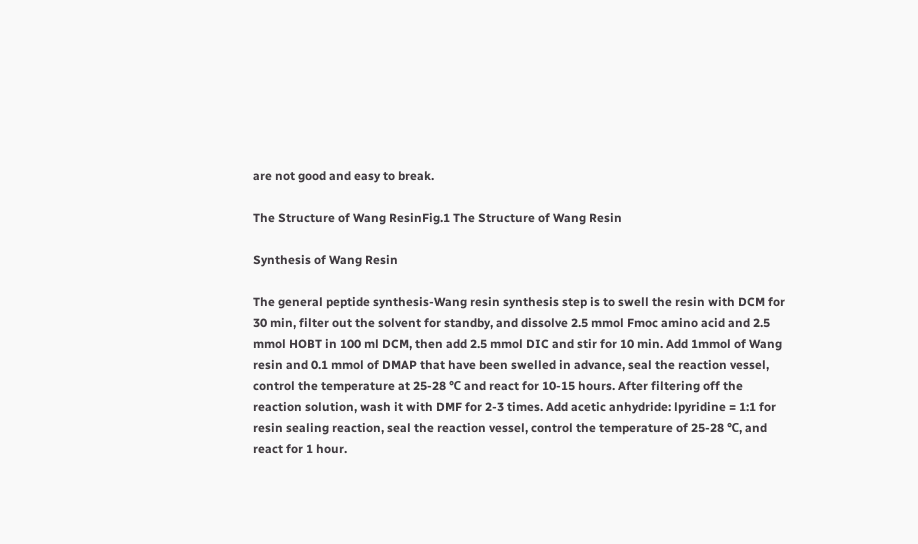are not good and easy to break.

The Structure of Wang ResinFig.1 The Structure of Wang Resin

Synthesis of Wang Resin

The general peptide synthesis-Wang resin synthesis step is to swell the resin with DCM for 30 min, filter out the solvent for standby, and dissolve 2.5 mmol Fmoc amino acid and 2.5 mmol HOBT in 100 ml DCM, then add 2.5 mmol DIC and stir for 10 min. Add 1mmol of Wang resin and 0.1 mmol of DMAP that have been swelled in advance, seal the reaction vessel, control the temperature at 25-28 ℃ and react for 10-15 hours. After filtering off the reaction solution, wash it with DMF for 2-3 times. Add acetic anhydride: lpyridine = 1:1 for resin sealing reaction, seal the reaction vessel, control the temperature of 25-28 ℃, and react for 1 hour.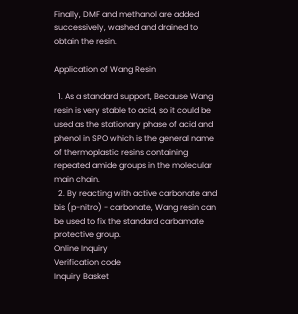Finally, DMF and methanol are added successively, washed and drained to obtain the resin.

Application of Wang Resin

  1. As a standard support, Because Wang resin is very stable to acid, so it could be used as the stationary phase of acid and phenol in SPO which is the general name of thermoplastic resins containing repeated amide groups in the molecular main chain.
  2. By reacting with active carbonate and bis (p-nitro) - carbonate, Wang resin can be used to fix the standard carbamate protective group.
Online Inquiry
Verification code
Inquiry Basket